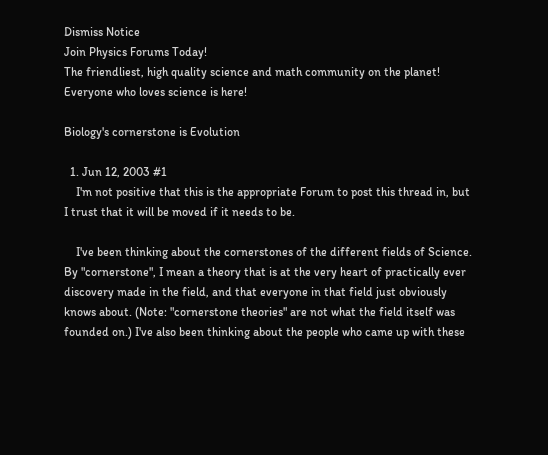Dismiss Notice
Join Physics Forums Today!
The friendliest, high quality science and math community on the planet! Everyone who loves science is here!

Biology's cornerstone is Evolution

  1. Jun 12, 2003 #1
    I'm not positive that this is the appropriate Forum to post this thread in, but I trust that it will be moved if it needs to be.

    I've been thinking about the cornerstones of the different fields of Science. By "cornerstone", I mean a theory that is at the very heart of practically ever discovery made in the field, and that everyone in that field just obviously knows about. (Note: "cornerstone theories" are not what the field itself was founded on.) I've also been thinking about the people who came up with these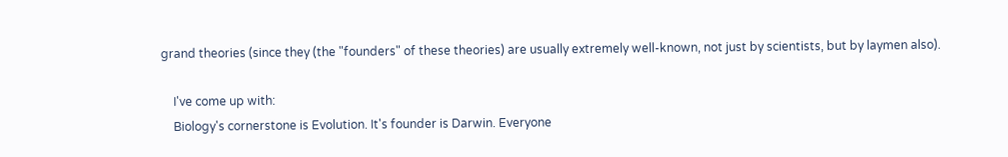grand theories (since they (the "founders" of these theories) are usually extremely well-known, not just by scientists, but by laymen also).

    I've come up with:
    Biology's cornerstone is Evolution. It's founder is Darwin. Everyone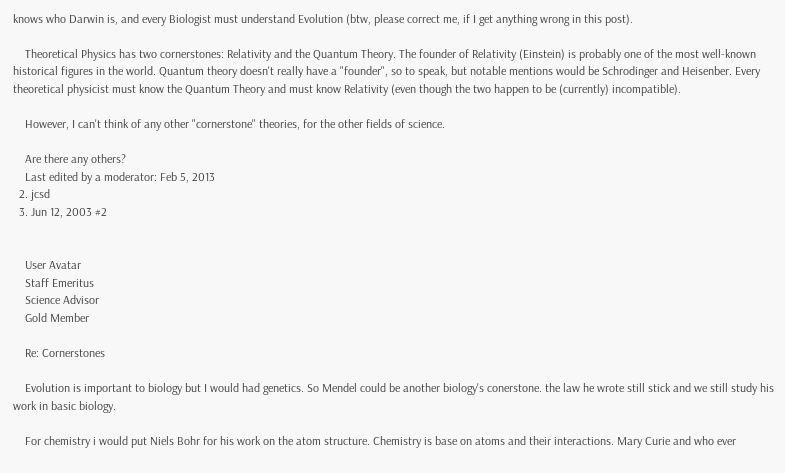knows who Darwin is, and every Biologist must understand Evolution (btw, please correct me, if I get anything wrong in this post).

    Theoretical Physics has two cornerstones: Relativity and the Quantum Theory. The founder of Relativity (Einstein) is probably one of the most well-known historical figures in the world. Quantum theory doesn't really have a "founder", so to speak, but notable mentions would be Schrodinger and Heisenber. Every theoretical physicist must know the Quantum Theory and must know Relativity (even though the two happen to be (currently) incompatible).

    However, I can't think of any other "cornerstone" theories, for the other fields of science.

    Are there any others?
    Last edited by a moderator: Feb 5, 2013
  2. jcsd
  3. Jun 12, 2003 #2


    User Avatar
    Staff Emeritus
    Science Advisor
    Gold Member

    Re: Cornerstones

    Evolution is important to biology but I would had genetics. So Mendel could be another biology's conerstone. the law he wrote still stick and we still study his work in basic biology.

    For chemistry i would put Niels Bohr for his work on the atom structure. Chemistry is base on atoms and their interactions. Mary Curie and who ever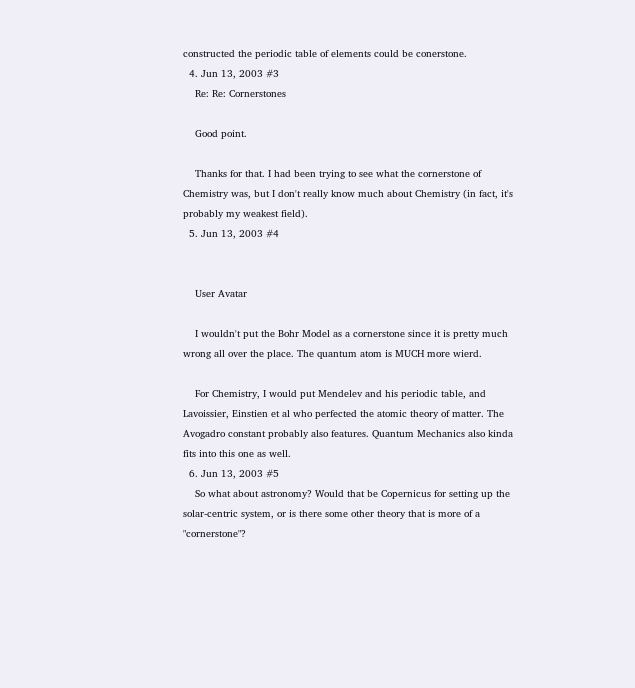constructed the periodic table of elements could be conerstone.
  4. Jun 13, 2003 #3
    Re: Re: Cornerstones

    Good point.

    Thanks for that. I had been trying to see what the cornerstone of Chemistry was, but I don't really know much about Chemistry (in fact, it's probably my weakest field).
  5. Jun 13, 2003 #4


    User Avatar

    I wouldn't put the Bohr Model as a cornerstone since it is pretty much wrong all over the place. The quantum atom is MUCH more wierd.

    For Chemistry, I would put Mendelev and his periodic table, and Lavoissier, Einstien et al who perfected the atomic theory of matter. The Avogadro constant probably also features. Quantum Mechanics also kinda fits into this one as well.
  6. Jun 13, 2003 #5
    So what about astronomy? Would that be Copernicus for setting up the solar-centric system, or is there some other theory that is more of a "cornerstone"?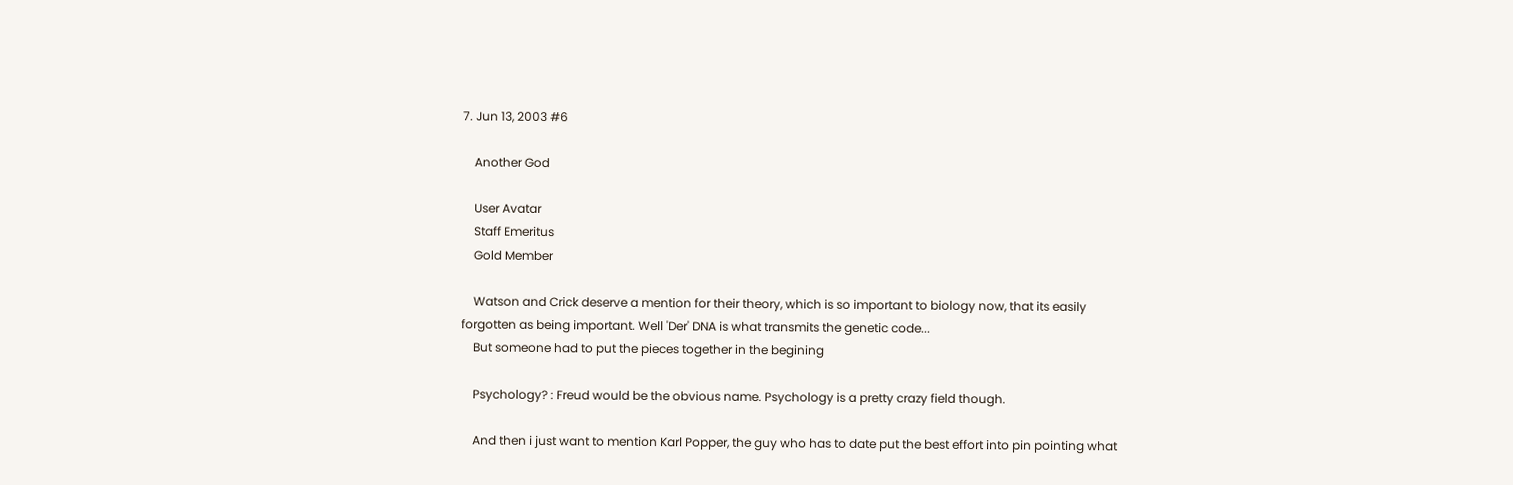7. Jun 13, 2003 #6

    Another God

    User Avatar
    Staff Emeritus
    Gold Member

    Watson and Crick deserve a mention for their theory, which is so important to biology now, that its easily forgotten as being important. Well 'Der' DNA is what transmits the genetic code...
    But someone had to put the pieces together in the begining

    Psychology? : Freud would be the obvious name. Psychology is a pretty crazy field though.

    And then i just want to mention Karl Popper, the guy who has to date put the best effort into pin pointing what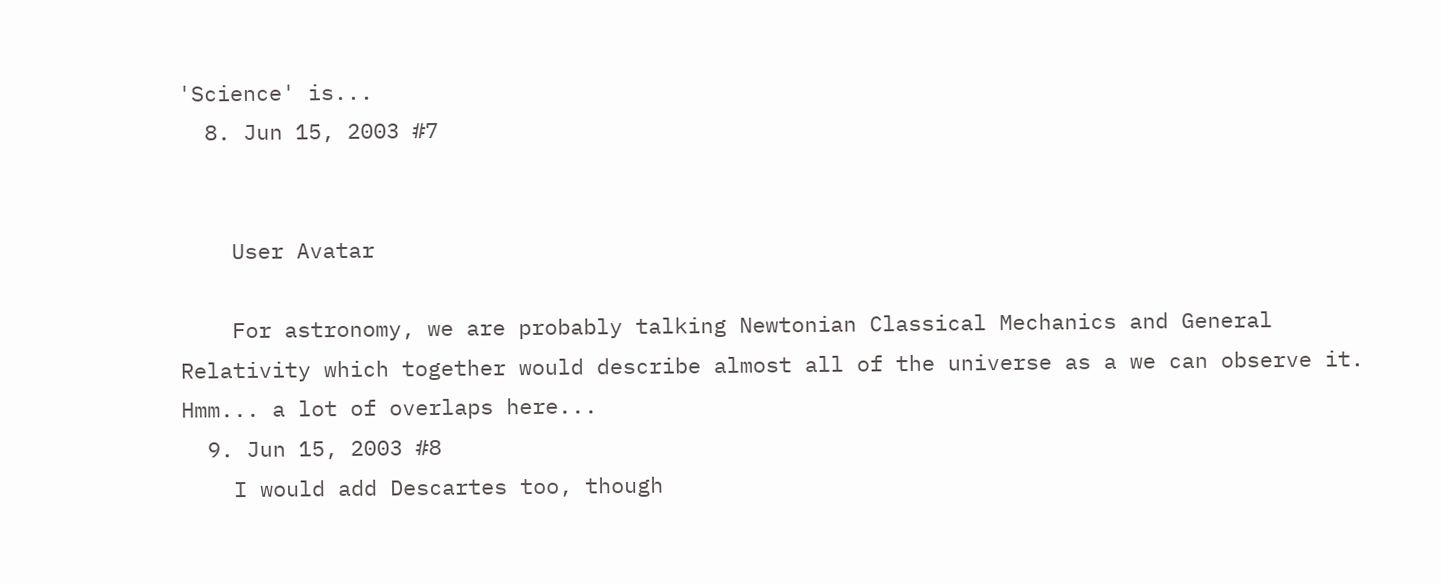'Science' is...
  8. Jun 15, 2003 #7


    User Avatar

    For astronomy, we are probably talking Newtonian Classical Mechanics and General Relativity which together would describe almost all of the universe as a we can observe it. Hmm... a lot of overlaps here...
  9. Jun 15, 2003 #8
    I would add Descartes too, though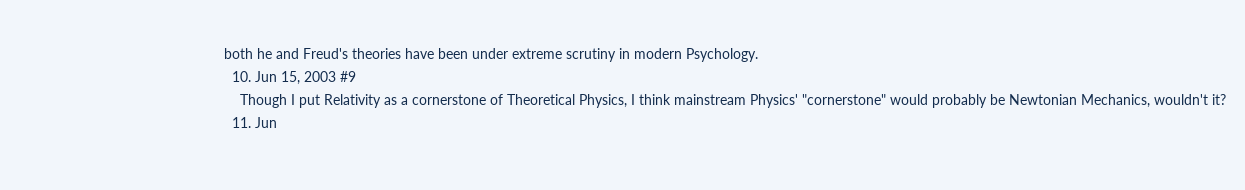both he and Freud's theories have been under extreme scrutiny in modern Psychology.
  10. Jun 15, 2003 #9
    Though I put Relativity as a cornerstone of Theoretical Physics, I think mainstream Physics' "cornerstone" would probably be Newtonian Mechanics, wouldn't it?
  11. Jun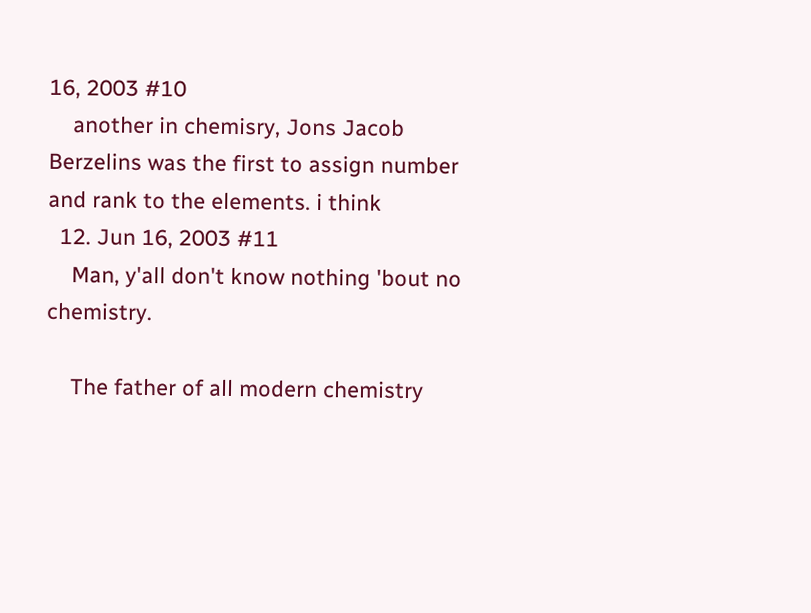16, 2003 #10
    another in chemisry, Jons Jacob Berzelins was the first to assign number and rank to the elements. i think
  12. Jun 16, 2003 #11
    Man, y'all don't know nothing 'bout no chemistry.

    The father of all modern chemistry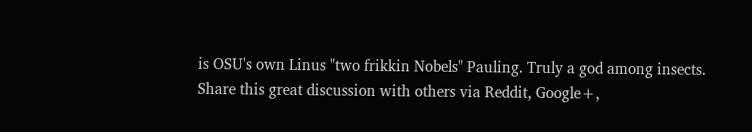is OSU's own Linus "two frikkin Nobels" Pauling. Truly a god among insects.
Share this great discussion with others via Reddit, Google+,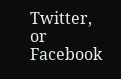Twitter, or Facebook